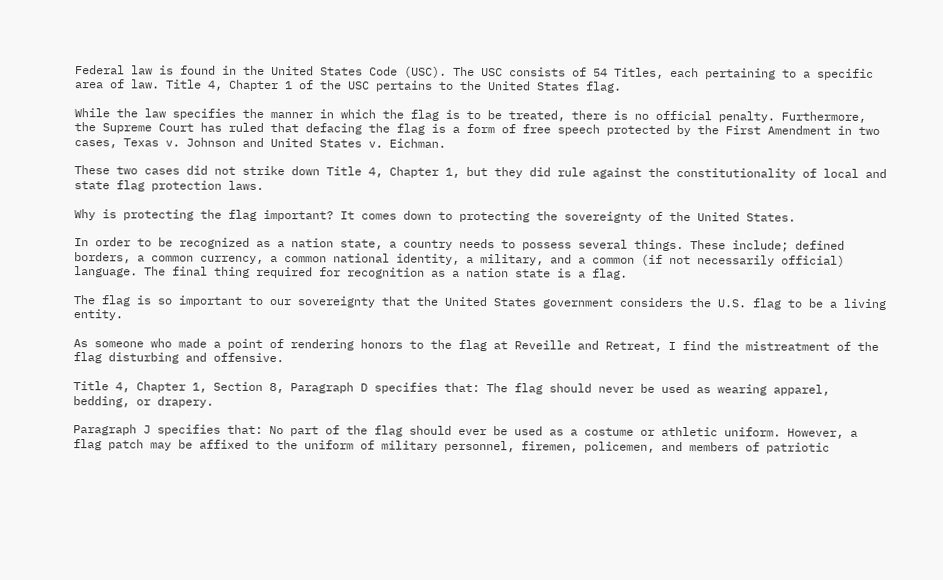Federal law is found in the United States Code (USC). The USC consists of 54 Titles, each pertaining to a specific area of law. Title 4, Chapter 1 of the USC pertains to the United States flag.

While the law specifies the manner in which the flag is to be treated, there is no official penalty. Furthermore, the Supreme Court has ruled that defacing the flag is a form of free speech protected by the First Amendment in two cases, Texas v. Johnson and United States v. Eichman.

These two cases did not strike down Title 4, Chapter 1, but they did rule against the constitutionality of local and state flag protection laws.

Why is protecting the flag important? It comes down to protecting the sovereignty of the United States.

In order to be recognized as a nation state, a country needs to possess several things. These include; defined borders, a common currency, a common national identity, a military, and a common (if not necessarily official) language. The final thing required for recognition as a nation state is a flag.

The flag is so important to our sovereignty that the United States government considers the U.S. flag to be a living entity.

As someone who made a point of rendering honors to the flag at Reveille and Retreat, I find the mistreatment of the flag disturbing and offensive.

Title 4, Chapter 1, Section 8, Paragraph D specifies that: The flag should never be used as wearing apparel, bedding, or drapery.

Paragraph J specifies that: No part of the flag should ever be used as a costume or athletic uniform. However, a flag patch may be affixed to the uniform of military personnel, firemen, policemen, and members of patriotic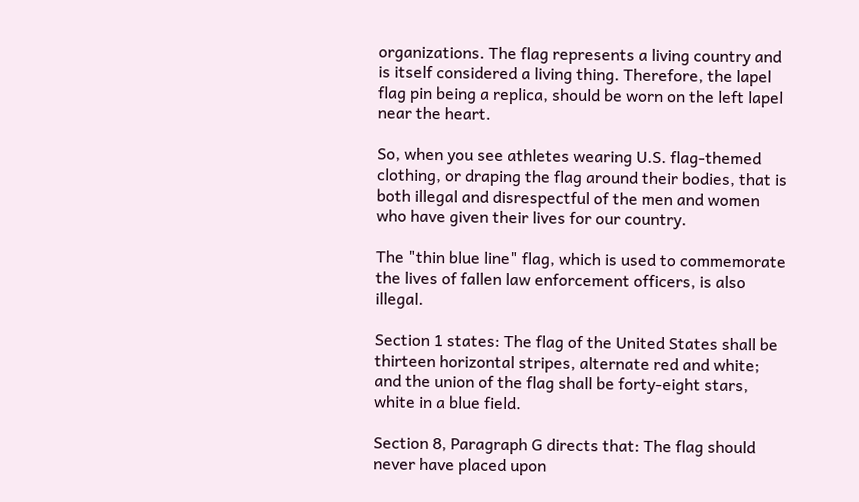organizations. The flag represents a living country and is itself considered a living thing. Therefore, the lapel flag pin being a replica, should be worn on the left lapel near the heart.

So, when you see athletes wearing U.S. flag-themed clothing, or draping the flag around their bodies, that is both illegal and disrespectful of the men and women who have given their lives for our country.

The "thin blue line" flag, which is used to commemorate the lives of fallen law enforcement officers, is also illegal.

Section 1 states: The flag of the United States shall be thirteen horizontal stripes, alternate red and white; and the union of the flag shall be forty-eight stars, white in a blue field.

Section 8, Paragraph G directs that: The flag should never have placed upon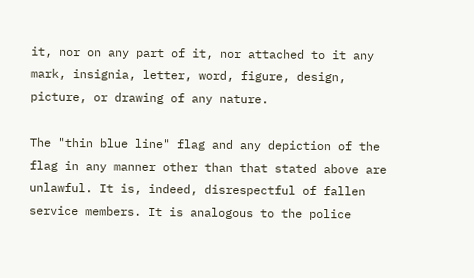it, nor on any part of it, nor attached to it any mark, insignia, letter, word, figure, design, picture, or drawing of any nature.

The "thin blue line" flag and any depiction of the flag in any manner other than that stated above are unlawful. It is, indeed, disrespectful of fallen service members. It is analogous to the police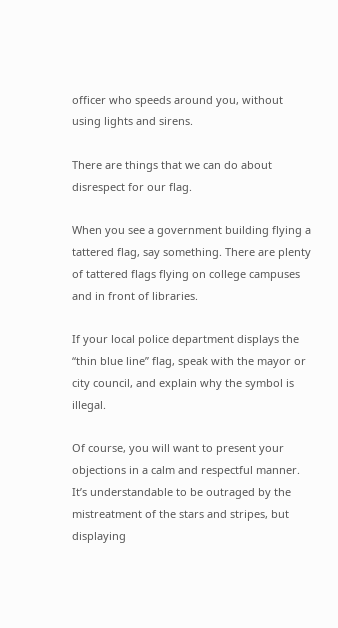officer who speeds around you, without using lights and sirens.

There are things that we can do about disrespect for our flag.

When you see a government building flying a tattered flag, say something. There are plenty of tattered flags flying on college campuses and in front of libraries.

If your local police department displays the “thin blue line” flag, speak with the mayor or city council, and explain why the symbol is illegal.

Of course, you will want to present your objections in a calm and respectful manner. It’s understandable to be outraged by the mistreatment of the stars and stripes, but displaying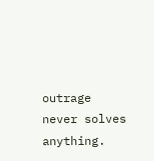outrage never solves anything.